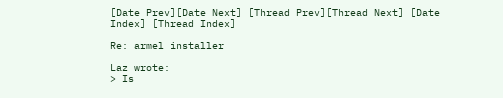[Date Prev][Date Next] [Thread Prev][Thread Next] [Date Index] [Thread Index]

Re: armel installer

Laz wrote:
> Is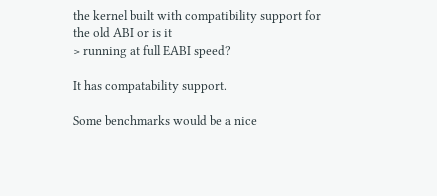the kernel built with compatibility support for the old ABI or is it
> running at full EABI speed?

It has compatability support.

Some benchmarks would be a nice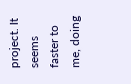project. It seems faster to me, doing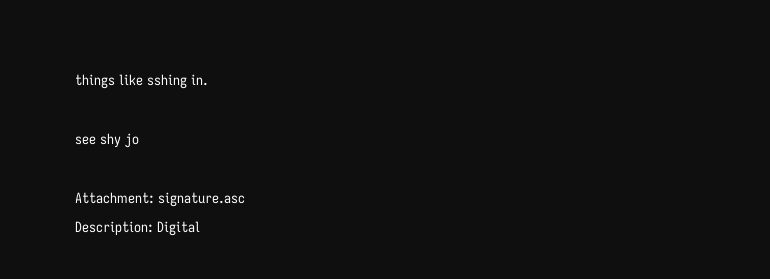things like sshing in.

see shy jo

Attachment: signature.asc
Description: Digital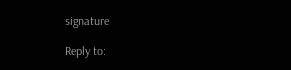signature

Reply to: